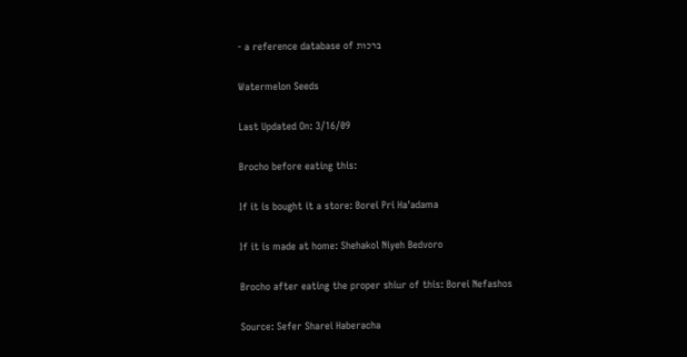- a reference database of ברכות

Watermelon Seeds

Last Updated On: 3/16/09

Brocho before eating this:

If it is bought it a store: Borei Pri Ha'adama

If it is made at home: Shehakol Niyeh Bedvoro

Brocho after eating the proper shiur of this: Borei Nefashos

Source: Sefer Sharei Haberacha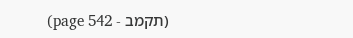(page 542 - תקמב)